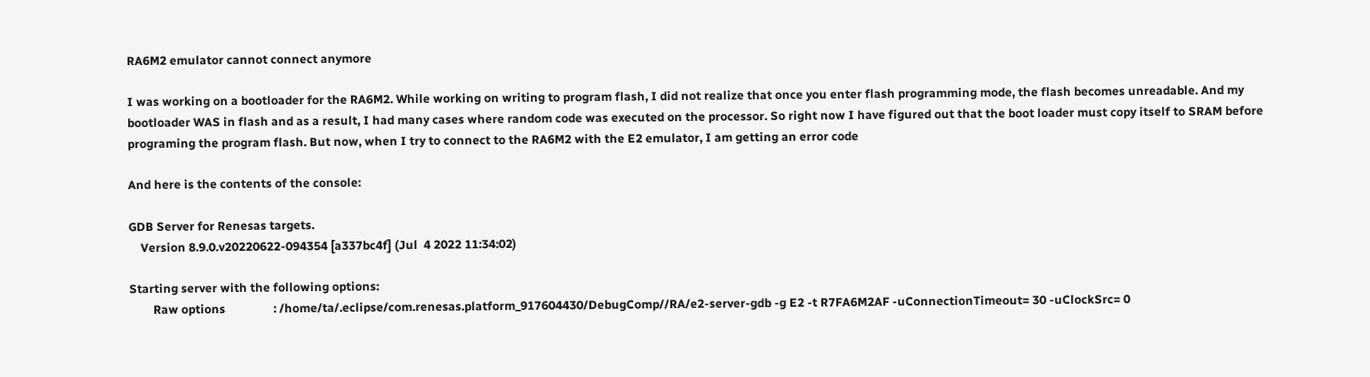RA6M2 emulator cannot connect anymore

I was working on a bootloader for the RA6M2. While working on writing to program flash, I did not realize that once you enter flash programming mode, the flash becomes unreadable. And my bootloader WAS in flash and as a result, I had many cases where random code was executed on the processor. So right now I have figured out that the boot loader must copy itself to SRAM before programing the program flash. But now, when I try to connect to the RA6M2 with the E2 emulator, I am getting an error code

And here is the contents of the console:

GDB Server for Renesas targets.
    Version 8.9.0.v20220622-094354 [a337bc4f] (Jul  4 2022 11:34:02)

Starting server with the following options:
        Raw options                : /home/ta/.eclipse/com.renesas.platform_917604430/DebugComp//RA/e2-server-gdb -g E2 -t R7FA6M2AF -uConnectionTimeout= 30 -uClockSrc= 0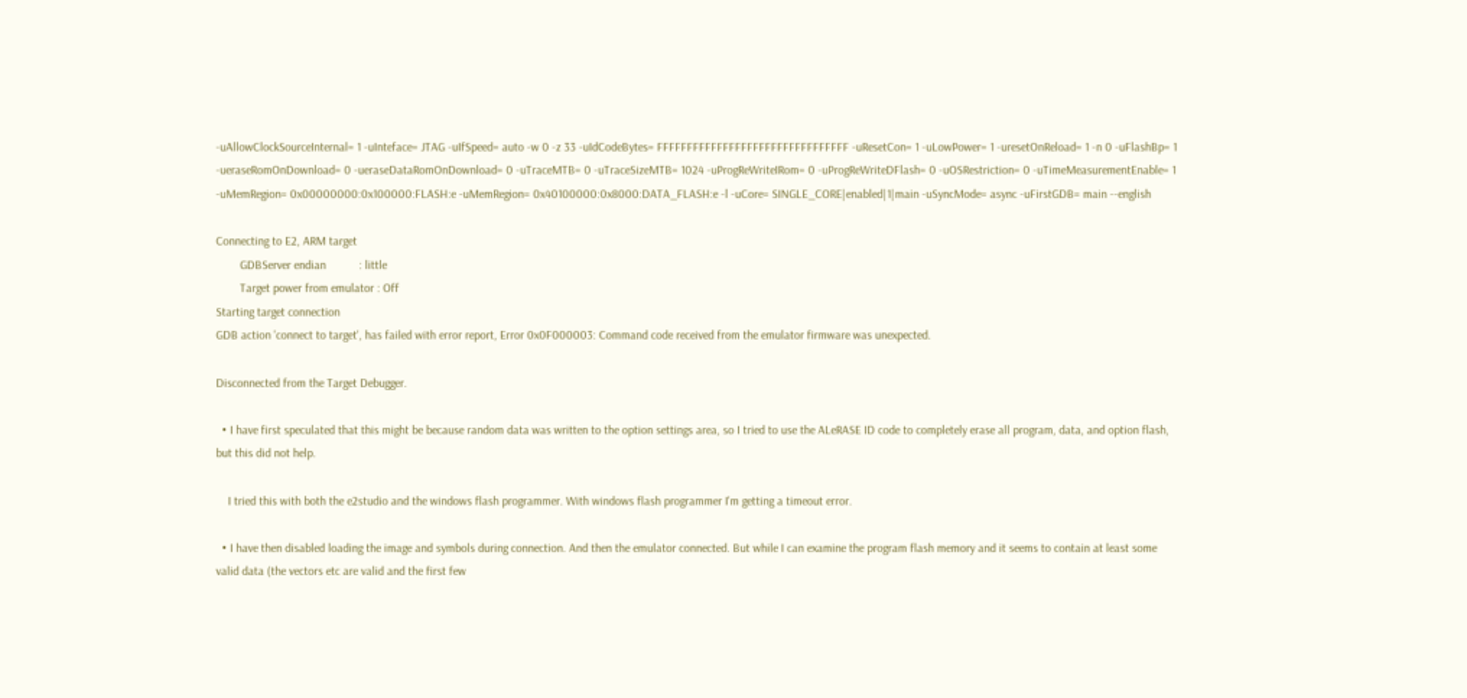-uAllowClockSourceInternal= 1 -uInteface= JTAG -uIfSpeed= auto -w 0 -z 33 -uIdCodeBytes= FFFFFFFFFFFFFFFFFFFFFFFFFFFFFFFF -uResetCon= 1 -uLowPower= 1 -uresetOnReload= 1 -n 0 -uFlashBp= 1 -ueraseRomOnDownload= 0 -ueraseDataRomOnDownload= 0 -uTraceMTB= 0 -uTraceSizeMTB= 1024 -uProgReWriteIRom= 0 -uProgReWriteDFlash= 0 -uOSRestriction= 0 -uTimeMeasurementEnable= 1 -uMemRegion= 0x00000000:0x100000:FLASH:e -uMemRegion= 0x40100000:0x8000:DATA_FLASH:e -l -uCore= SINGLE_CORE|enabled|1|main -uSyncMode= async -uFirstGDB= main --english

Connecting to E2, ARM target
        GDBServer endian           : little
        Target power from emulator : Off
Starting target connection
GDB action 'connect to target', has failed with error report, Error 0x0F000003: Command code received from the emulator firmware was unexpected.

Disconnected from the Target Debugger.

  • I have first speculated that this might be because random data was written to the option settings area, so I tried to use the ALeRASE ID code to completely erase all program, data, and option flash, but this did not help.

    I tried this with both the e2studio and the windows flash programmer. With windows flash programmer I'm getting a timeout error.

  • I have then disabled loading the image and symbols during connection. And then the emulator connected. But while I can examine the program flash memory and it seems to contain at least some valid data (the vectors etc are valid and the first few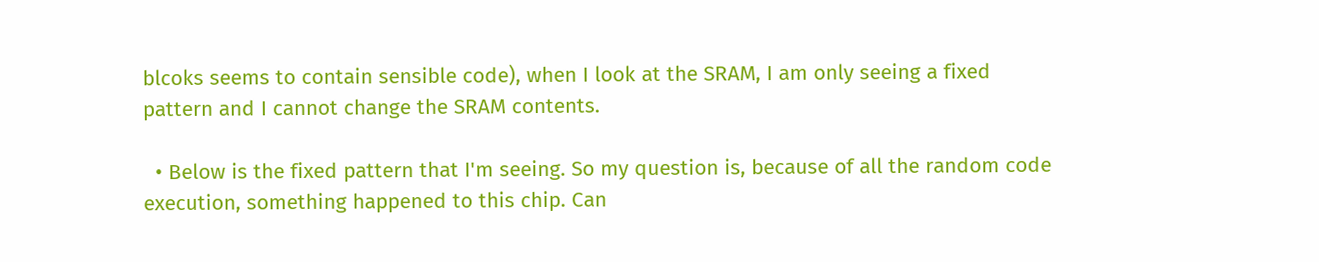blcoks seems to contain sensible code), when I look at the SRAM, I am only seeing a fixed pattern and I cannot change the SRAM contents.

  • Below is the fixed pattern that I'm seeing. So my question is, because of all the random code execution, something happened to this chip. Can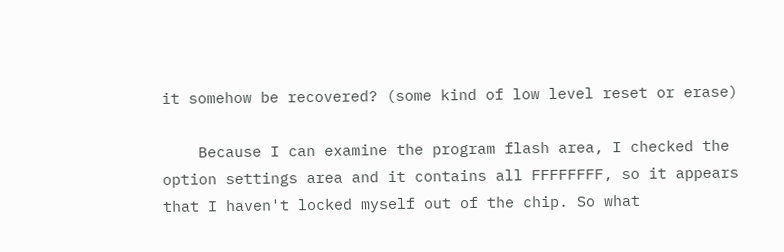it somehow be recovered? (some kind of low level reset or erase)

    Because I can examine the program flash area, I checked the option settings area and it contains all FFFFFFFF, so it appears that I haven't locked myself out of the chip. So what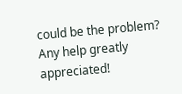could be the problem? Any help greatly appreciated!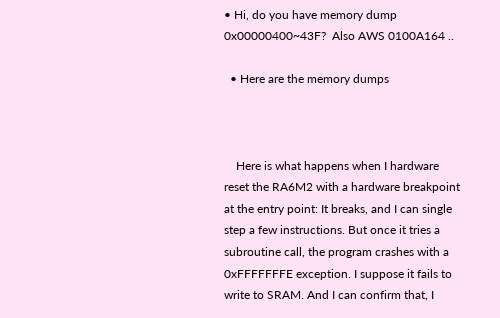• Hi, do you have memory dump 0x00000400~43F?  Also AWS 0100A164 ..

  • Here are the memory dumps



    Here is what happens when I hardware reset the RA6M2 with a hardware breakpoint at the entry point: It breaks, and I can single step a few instructions. But once it tries a subroutine call, the program crashes with a 0xFFFFFFFE exception. I suppose it fails to write to SRAM. And I can confirm that, I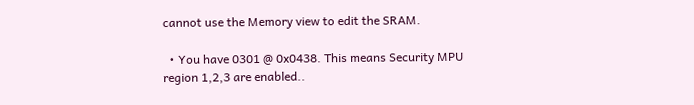cannot use the Memory view to edit the SRAM.

  • You have 0301 @ 0x0438. This means Security MPU region 1,2,3 are enabled..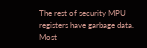The rest of security MPU registers have garbage data.  Most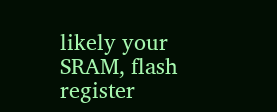likely your SRAM, flash register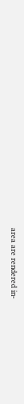area are rendered in-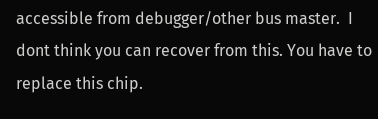accessible from debugger/other bus master.  I dont think you can recover from this. You have to replace this chip.